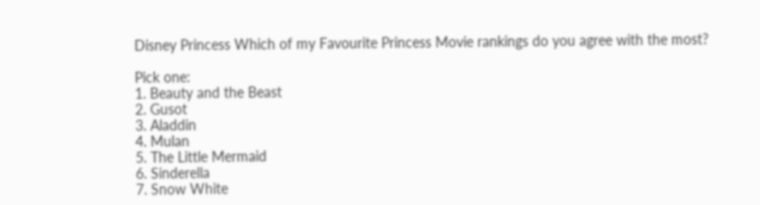Disney Princess Which of my Favourite Princess Movie rankings do you agree with the most?

Pick one:
1. Beauty and the Beast
2. Gusot
3. Aladdin
4. Mulan
5. The Little Mermaid
6. Sinderella
7. Snow White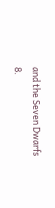and the Seven Dwarfs
8.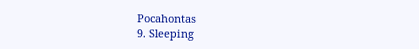Pocahontas
9. Sleeping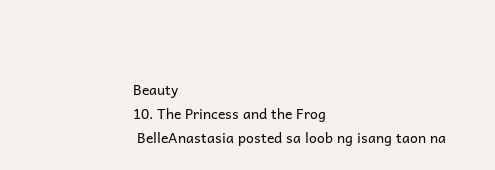Beauty
10. The Princess and the Frog
 BelleAnastasia posted sa loob ng isang taon na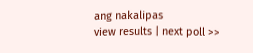ang nakalipas
view results | next poll >>